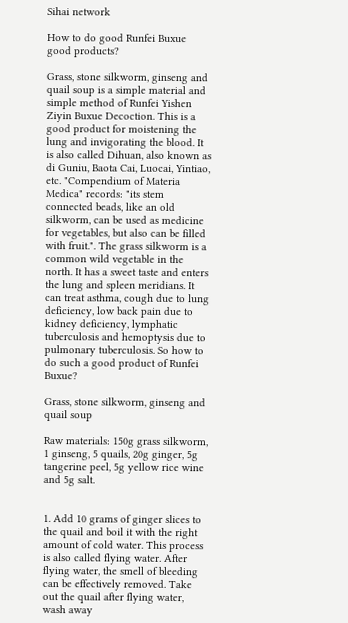Sihai network

How to do good Runfei Buxue good products?

Grass, stone silkworm, ginseng and quail soup is a simple material and simple method of Runfei Yishen Ziyin Buxue Decoction. This is a good product for moistening the lung and invigorating the blood. It is also called Dihuan, also known as di Guniu, Baota Cai, Luocai, Yintiao, etc. "Compendium of Materia Medica" records: "its stem connected beads, like an old silkworm, can be used as medicine for vegetables, but also can be filled with fruit.". The grass silkworm is a common wild vegetable in the north. It has a sweet taste and enters the lung and spleen meridians. It can treat asthma, cough due to lung deficiency, low back pain due to kidney deficiency, lymphatic tuberculosis and hemoptysis due to pulmonary tuberculosis. So how to do such a good product of Runfei Buxue?

Grass, stone silkworm, ginseng and quail soup

Raw materials: 150g grass silkworm, 1 ginseng, 5 quails, 20g ginger, 5g tangerine peel, 5g yellow rice wine and 5g salt.


1. Add 10 grams of ginger slices to the quail and boil it with the right amount of cold water. This process is also called flying water. After flying water, the smell of bleeding can be effectively removed. Take out the quail after flying water, wash away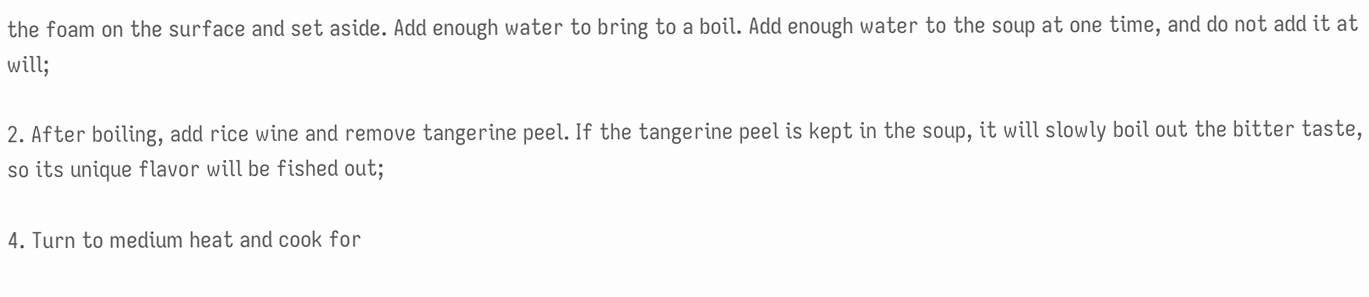the foam on the surface and set aside. Add enough water to bring to a boil. Add enough water to the soup at one time, and do not add it at will;

2. After boiling, add rice wine and remove tangerine peel. If the tangerine peel is kept in the soup, it will slowly boil out the bitter taste, so its unique flavor will be fished out;

4. Turn to medium heat and cook for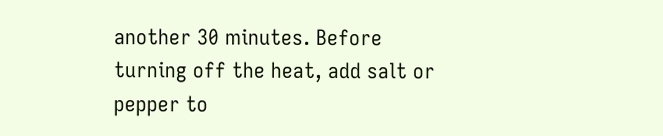another 30 minutes. Before turning off the heat, add salt or pepper to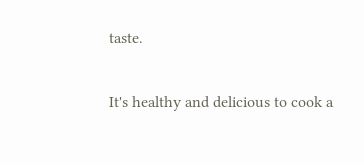taste.

It's healthy and delicious to cook a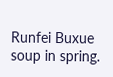Runfei Buxue soup in spring.